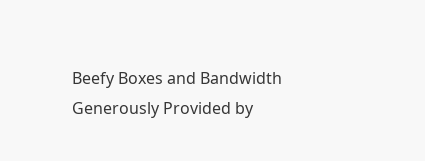Beefy Boxes and Bandwidth Generously Provided by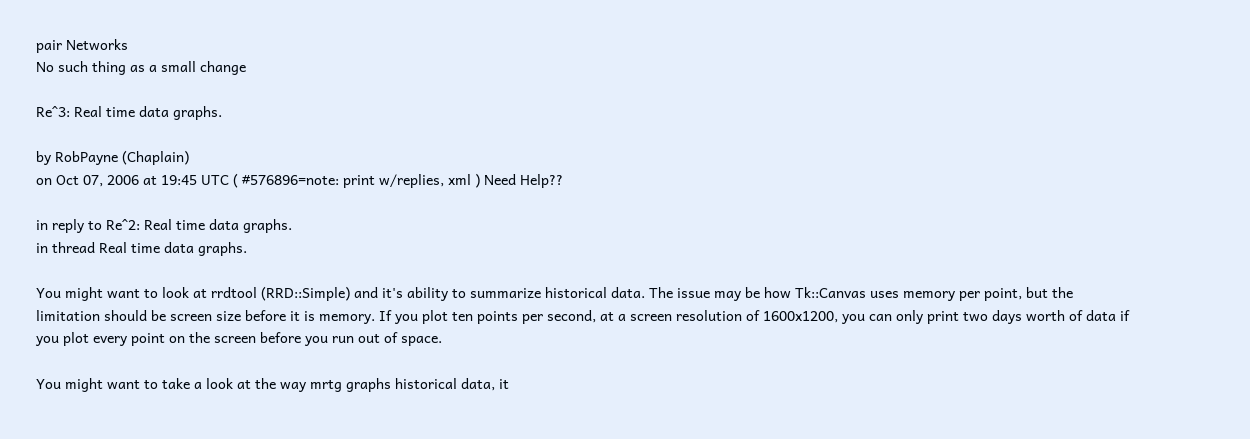pair Networks
No such thing as a small change

Re^3: Real time data graphs.

by RobPayne (Chaplain)
on Oct 07, 2006 at 19:45 UTC ( #576896=note: print w/replies, xml ) Need Help??

in reply to Re^2: Real time data graphs.
in thread Real time data graphs.

You might want to look at rrdtool (RRD::Simple) and it's ability to summarize historical data. The issue may be how Tk::Canvas uses memory per point, but the limitation should be screen size before it is memory. If you plot ten points per second, at a screen resolution of 1600x1200, you can only print two days worth of data if you plot every point on the screen before you run out of space.

You might want to take a look at the way mrtg graphs historical data, it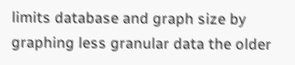limits database and graph size by graphing less granular data the older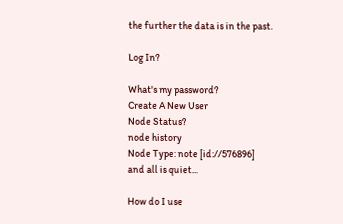the further the data is in the past.

Log In?

What's my password?
Create A New User
Node Status?
node history
Node Type: note [id://576896]
and all is quiet...

How do I use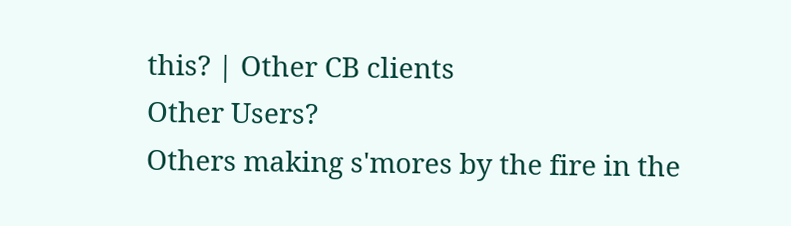this? | Other CB clients
Other Users?
Others making s'mores by the fire in the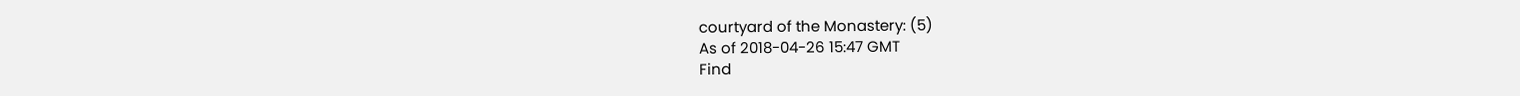courtyard of the Monastery: (5)
As of 2018-04-26 15:47 GMT
Find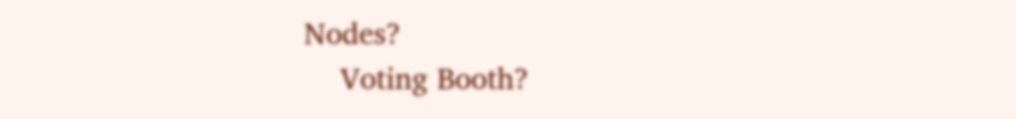Nodes?
    Voting Booth?